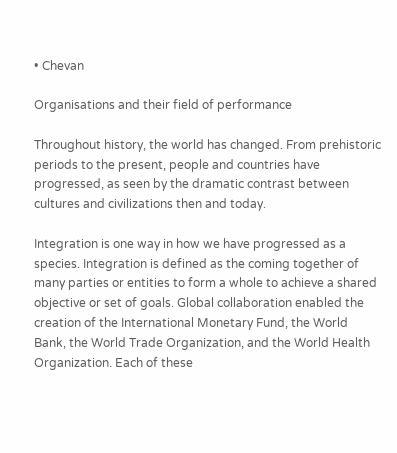• Chevan

Organisations and their field of performance

Throughout history, the world has changed. From prehistoric periods to the present, people and countries have progressed, as seen by the dramatic contrast between cultures and civilizations then and today.

Integration is one way in how we have progressed as a species. Integration is defined as the coming together of many parties or entities to form a whole to achieve a shared objective or set of goals. Global collaboration enabled the creation of the International Monetary Fund, the World Bank, the World Trade Organization, and the World Health Organization. Each of these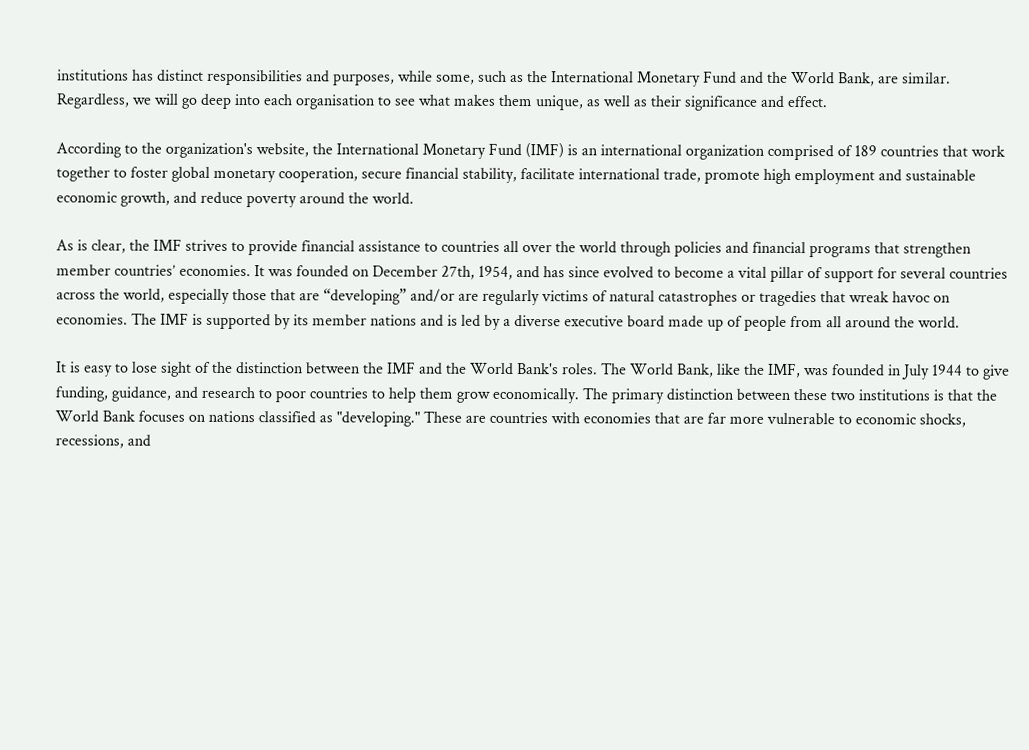institutions has distinct responsibilities and purposes, while some, such as the International Monetary Fund and the World Bank, are similar. Regardless, we will go deep into each organisation to see what makes them unique, as well as their significance and effect.

According to the organization's website, the International Monetary Fund (IMF) is an international organization comprised of 189 countries that work together to foster global monetary cooperation, secure financial stability, facilitate international trade, promote high employment and sustainable economic growth, and reduce poverty around the world.

As is clear, the IMF strives to provide financial assistance to countries all over the world through policies and financial programs that strengthen member countries’ economies. It was founded on December 27th, 1954, and has since evolved to become a vital pillar of support for several countries across the world, especially those that are “developing” and/or are regularly victims of natural catastrophes or tragedies that wreak havoc on economies. The IMF is supported by its member nations and is led by a diverse executive board made up of people from all around the world.

It is easy to lose sight of the distinction between the IMF and the World Bank's roles. The World Bank, like the IMF, was founded in July 1944 to give funding, guidance, and research to poor countries to help them grow economically. The primary distinction between these two institutions is that the World Bank focuses on nations classified as "developing." These are countries with economies that are far more vulnerable to economic shocks, recessions, and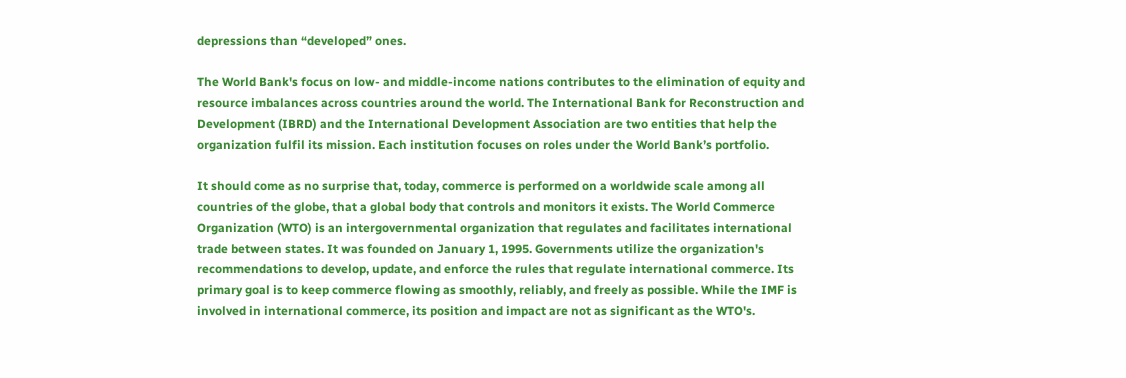depressions than “developed” ones.

The World Bank's focus on low- and middle-income nations contributes to the elimination of equity and resource imbalances across countries around the world. The International Bank for Reconstruction and Development (IBRD) and the International Development Association are two entities that help the organization fulfil its mission. Each institution focuses on roles under the World Bank’s portfolio.

It should come as no surprise that, today, commerce is performed on a worldwide scale among all countries of the globe, that a global body that controls and monitors it exists. The World Commerce Organization (WTO) is an intergovernmental organization that regulates and facilitates international trade between states. It was founded on January 1, 1995. Governments utilize the organization's recommendations to develop, update, and enforce the rules that regulate international commerce. Its primary goal is to keep commerce flowing as smoothly, reliably, and freely as possible. While the IMF is involved in international commerce, its position and impact are not as significant as the WTO's.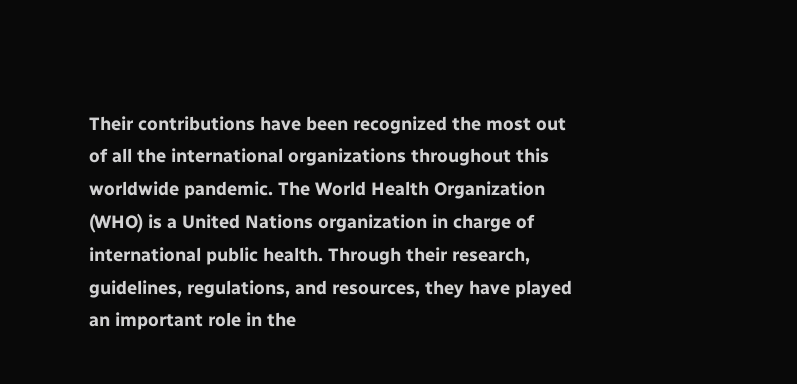Their contributions have been recognized the most out of all the international organizations throughout this worldwide pandemic. The World Health Organization (WHO) is a United Nations organization in charge of international public health. Through their research, guidelines, regulations, and resources, they have played an important role in the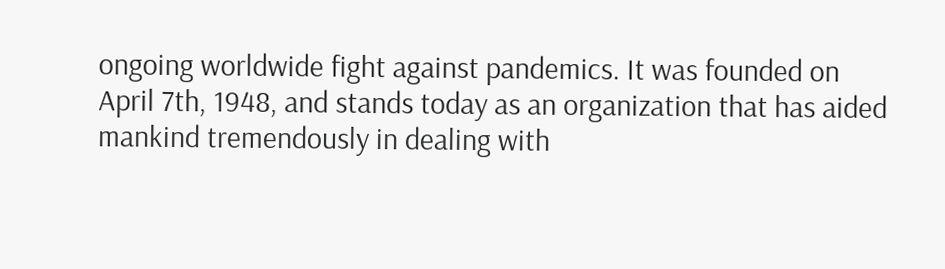ongoing worldwide fight against pandemics. It was founded on April 7th, 1948, and stands today as an organization that has aided mankind tremendously in dealing with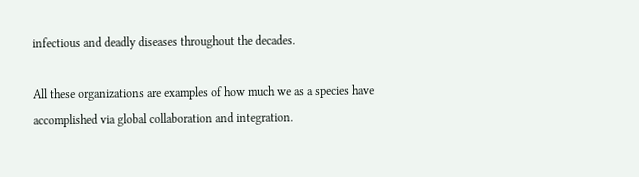infectious and deadly diseases throughout the decades.

All these organizations are examples of how much we as a species have accomplished via global collaboration and integration.